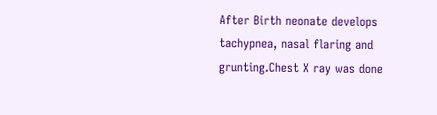After Birth neonate develops tachypnea, nasal flaring and grunting.Chest X ray was done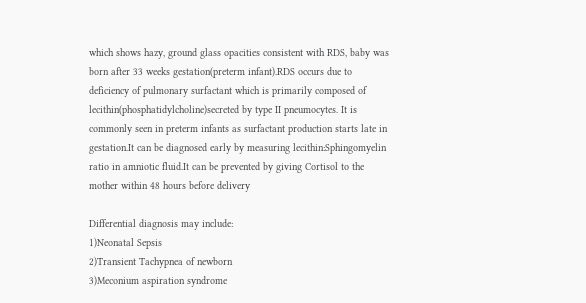which shows hazy, ground glass opacities consistent with RDS, baby was born after 33 weeks gestation(preterm infant).RDS occurs due to deficiency of pulmonary surfactant which is primarily composed of lecithin(phosphatidylcholine)secreted by type II pneumocytes. It is commonly seen in preterm infants as surfactant production starts late in gestation.It can be diagnosed early by measuring lecithin:Sphingomyelin ratio in amniotic fluid.It can be prevented by giving Cortisol to the mother within 48 hours before delivery

Differential diagnosis may include:
1)Neonatal Sepsis
2)Transient Tachypnea of newborn
3)Meconium aspiration syndrome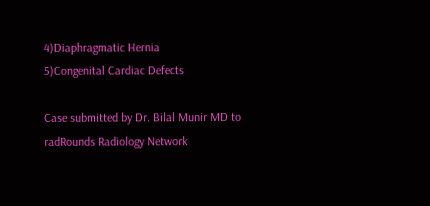4)Diaphragmatic Hernia
5)Congenital Cardiac Defects

Case submitted by Dr. Bilal Munir MD to radRounds Radiology Network